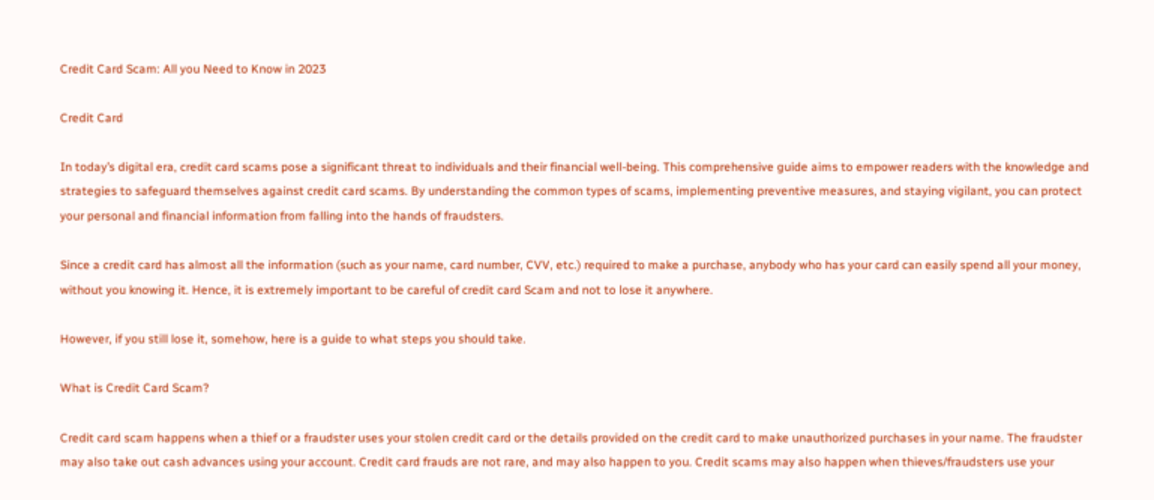Credit Card Scam: All you Need to Know in 2023

Credit Card

In today’s digital era, credit card scams pose a significant threat to individuals and their financial well-being. This comprehensive guide aims to empower readers with the knowledge and strategies to safeguard themselves against credit card scams. By understanding the common types of scams, implementing preventive measures, and staying vigilant, you can protect your personal and financial information from falling into the hands of fraudsters.

Since a credit card has almost all the information (such as your name, card number, CVV, etc.) required to make a purchase, anybody who has your card can easily spend all your money, without you knowing it. Hence, it is extremely important to be careful of credit card Scam and not to lose it anywhere.

However, if you still lose it, somehow, here is a guide to what steps you should take.

What is Credit Card Scam?

Credit card scam happens when a thief or a fraudster uses your stolen credit card or the details provided on the credit card to make unauthorized purchases in your name. The fraudster may also take out cash advances using your account. Credit card frauds are not rare, and may also happen to you. Credit scams may also happen when thieves/fraudsters use your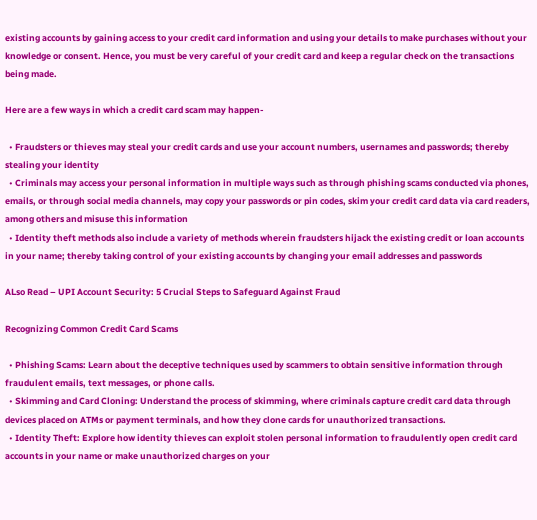existing accounts by gaining access to your credit card information and using your details to make purchases without your knowledge or consent. Hence, you must be very careful of your credit card and keep a regular check on the transactions being made.

Here are a few ways in which a credit card scam may happen-

  • Fraudsters or thieves may steal your credit cards and use your account numbers, usernames and passwords; thereby stealing your identity
  • Criminals may access your personal information in multiple ways such as through phishing scams conducted via phones, emails, or through social media channels, may copy your passwords or pin codes, skim your credit card data via card readers, among others and misuse this information
  • Identity theft methods also include a variety of methods wherein fraudsters hijack the existing credit or loan accounts in your name; thereby taking control of your existing accounts by changing your email addresses and passwords

ALso Read – UPI Account Security: 5 Crucial Steps to Safeguard Against Fraud

Recognizing Common Credit Card Scams

  • Phishing Scams: Learn about the deceptive techniques used by scammers to obtain sensitive information through fraudulent emails, text messages, or phone calls.
  • Skimming and Card Cloning: Understand the process of skimming, where criminals capture credit card data through devices placed on ATMs or payment terminals, and how they clone cards for unauthorized transactions.
  • Identity Theft: Explore how identity thieves can exploit stolen personal information to fraudulently open credit card accounts in your name or make unauthorized charges on your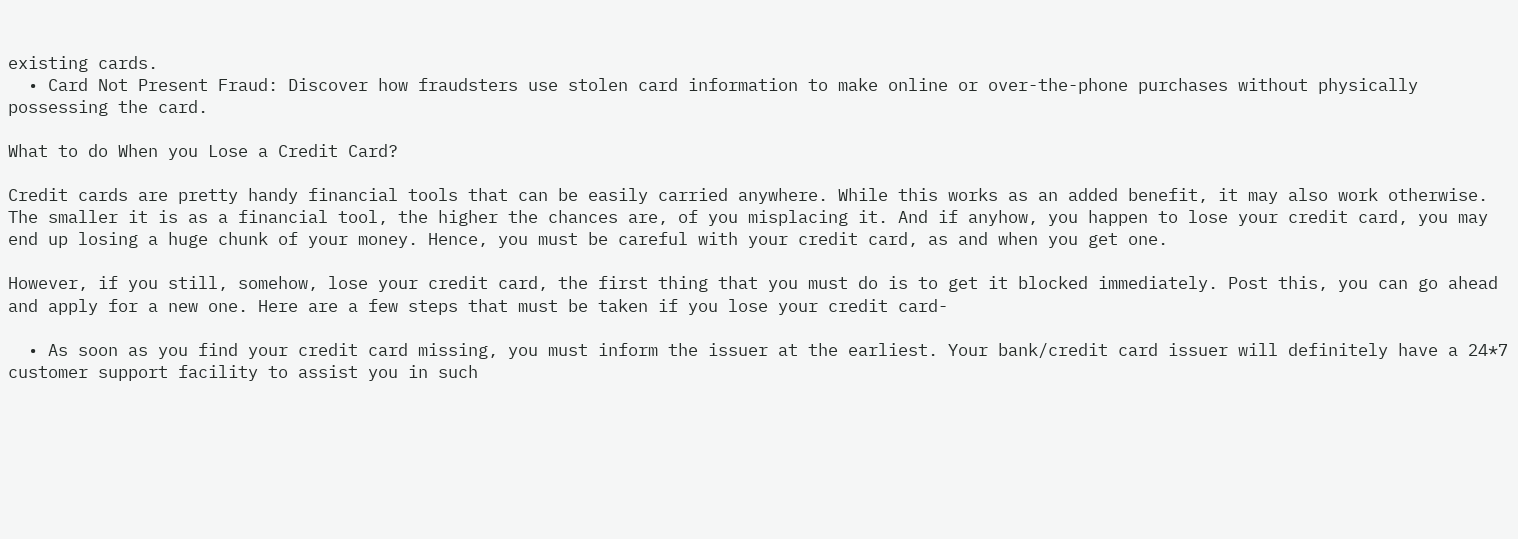existing cards.
  • Card Not Present Fraud: Discover how fraudsters use stolen card information to make online or over-the-phone purchases without physically possessing the card.

What to do When you Lose a Credit Card?

Credit cards are pretty handy financial tools that can be easily carried anywhere. While this works as an added benefit, it may also work otherwise. The smaller it is as a financial tool, the higher the chances are, of you misplacing it. And if anyhow, you happen to lose your credit card, you may end up losing a huge chunk of your money. Hence, you must be careful with your credit card, as and when you get one.

However, if you still, somehow, lose your credit card, the first thing that you must do is to get it blocked immediately. Post this, you can go ahead and apply for a new one. Here are a few steps that must be taken if you lose your credit card-

  • As soon as you find your credit card missing, you must inform the issuer at the earliest. Your bank/credit card issuer will definitely have a 24*7 customer support facility to assist you in such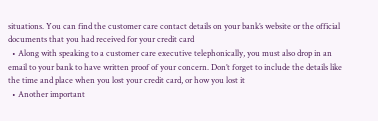situations. You can find the customer care contact details on your bank’s website or the official documents that you had received for your credit card
  • Along with speaking to a customer care executive telephonically, you must also drop in an email to your bank to have written proof of your concern. Don’t forget to include the details like the time and place when you lost your credit card, or how you lost it
  • Another important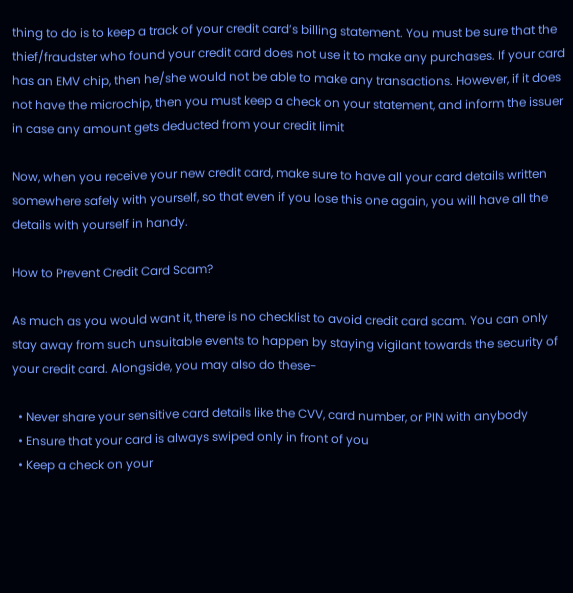thing to do is to keep a track of your credit card’s billing statement. You must be sure that the thief/fraudster who found your credit card does not use it to make any purchases. If your card has an EMV chip, then he/she would not be able to make any transactions. However, if it does not have the microchip, then you must keep a check on your statement, and inform the issuer in case any amount gets deducted from your credit limit

Now, when you receive your new credit card, make sure to have all your card details written somewhere safely with yourself, so that even if you lose this one again, you will have all the details with yourself in handy.

How to Prevent Credit Card Scam?

As much as you would want it, there is no checklist to avoid credit card scam. You can only stay away from such unsuitable events to happen by staying vigilant towards the security of your credit card. Alongside, you may also do these-

  • Never share your sensitive card details like the CVV, card number, or PIN with anybody
  • Ensure that your card is always swiped only in front of you
  • Keep a check on your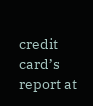credit card’s report at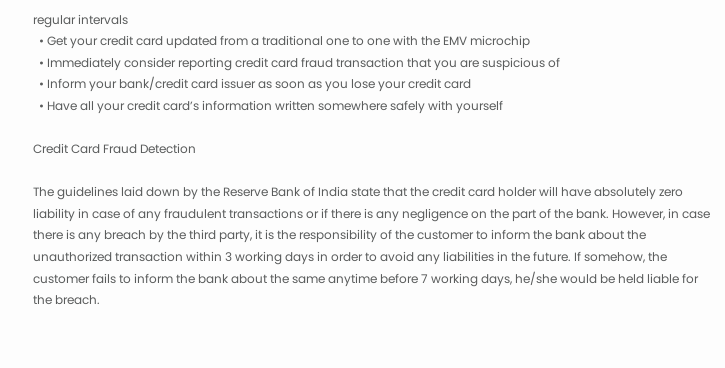regular intervals
  • Get your credit card updated from a traditional one to one with the EMV microchip
  • Immediately consider reporting credit card fraud transaction that you are suspicious of
  • Inform your bank/credit card issuer as soon as you lose your credit card
  • Have all your credit card’s information written somewhere safely with yourself

Credit Card Fraud Detection

The guidelines laid down by the Reserve Bank of India state that the credit card holder will have absolutely zero liability in case of any fraudulent transactions or if there is any negligence on the part of the bank. However, in case there is any breach by the third party, it is the responsibility of the customer to inform the bank about the unauthorized transaction within 3 working days in order to avoid any liabilities in the future. If somehow, the customer fails to inform the bank about the same anytime before 7 working days, he/she would be held liable for the breach.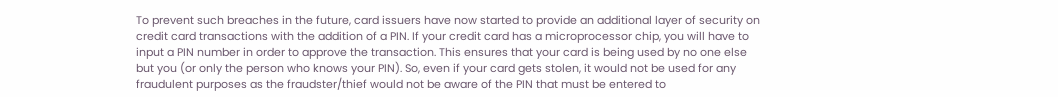To prevent such breaches in the future, card issuers have now started to provide an additional layer of security on credit card transactions with the addition of a PIN. If your credit card has a microprocessor chip, you will have to input a PIN number in order to approve the transaction. This ensures that your card is being used by no one else but you (or only the person who knows your PIN). So, even if your card gets stolen, it would not be used for any fraudulent purposes as the fraudster/thief would not be aware of the PIN that must be entered to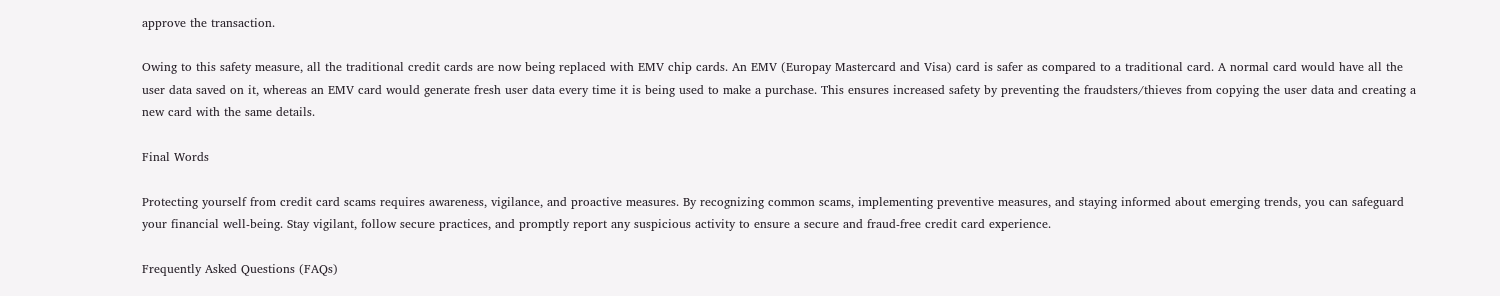approve the transaction.

Owing to this safety measure, all the traditional credit cards are now being replaced with EMV chip cards. An EMV (Europay Mastercard and Visa) card is safer as compared to a traditional card. A normal card would have all the user data saved on it, whereas an EMV card would generate fresh user data every time it is being used to make a purchase. This ensures increased safety by preventing the fraudsters/thieves from copying the user data and creating a new card with the same details.

Final Words

Protecting yourself from credit card scams requires awareness, vigilance, and proactive measures. By recognizing common scams, implementing preventive measures, and staying informed about emerging trends, you can safeguard your financial well-being. Stay vigilant, follow secure practices, and promptly report any suspicious activity to ensure a secure and fraud-free credit card experience.

Frequently Asked Questions (FAQs)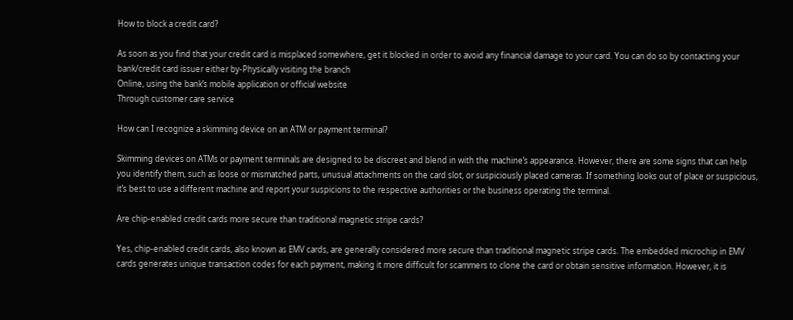How to block a credit card?

As soon as you find that your credit card is misplaced somewhere, get it blocked in order to avoid any financial damage to your card. You can do so by contacting your bank/credit card issuer either by-Physically visiting the branch
Online, using the bank’s mobile application or official website
Through customer care service

How can I recognize a skimming device on an ATM or payment terminal?

Skimming devices on ATMs or payment terminals are designed to be discreet and blend in with the machine’s appearance. However, there are some signs that can help you identify them, such as loose or mismatched parts, unusual attachments on the card slot, or suspiciously placed cameras. If something looks out of place or suspicious, it’s best to use a different machine and report your suspicions to the respective authorities or the business operating the terminal.

Are chip-enabled credit cards more secure than traditional magnetic stripe cards?

Yes, chip-enabled credit cards, also known as EMV cards, are generally considered more secure than traditional magnetic stripe cards. The embedded microchip in EMV cards generates unique transaction codes for each payment, making it more difficult for scammers to clone the card or obtain sensitive information. However, it is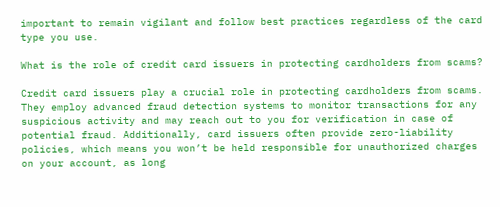important to remain vigilant and follow best practices regardless of the card type you use.

What is the role of credit card issuers in protecting cardholders from scams?

Credit card issuers play a crucial role in protecting cardholders from scams. They employ advanced fraud detection systems to monitor transactions for any suspicious activity and may reach out to you for verification in case of potential fraud. Additionally, card issuers often provide zero-liability policies, which means you won’t be held responsible for unauthorized charges on your account, as long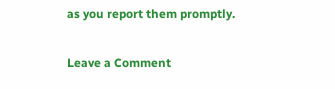as you report them promptly.

Leave a Comment